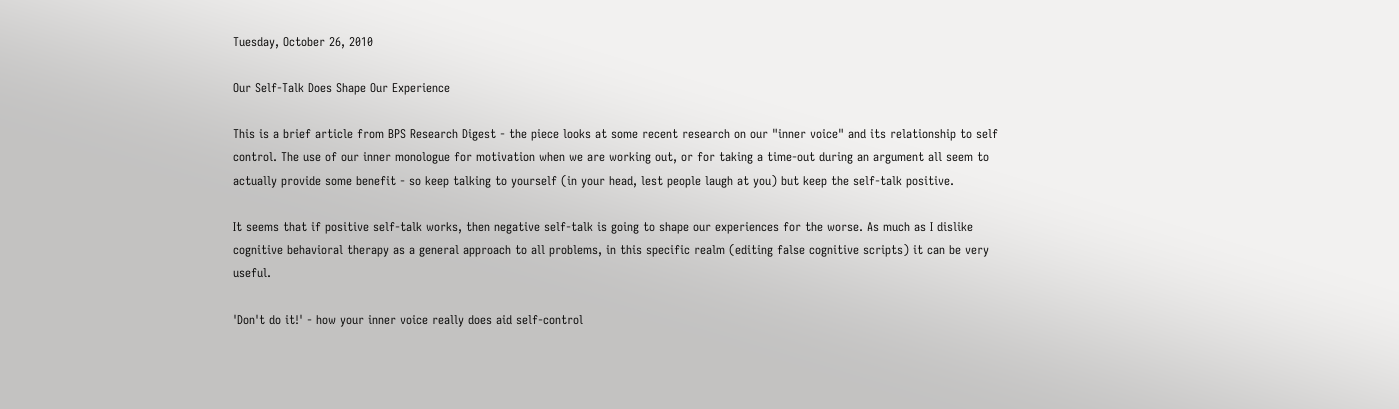Tuesday, October 26, 2010

Our Self-Talk Does Shape Our Experience

This is a brief article from BPS Research Digest - the piece looks at some recent research on our "inner voice" and its relationship to self control. The use of our inner monologue for motivation when we are working out, or for taking a time-out during an argument all seem to actually provide some benefit - so keep talking to yourself (in your head, lest people laugh at you) but keep the self-talk positive.

It seems that if positive self-talk works, then negative self-talk is going to shape our experiences for the worse. As much as I dislike cognitive behavioral therapy as a general approach to all problems, in this specific realm (editing false cognitive scripts) it can be very useful.

'Don't do it!' - how your inner voice really does aid self-control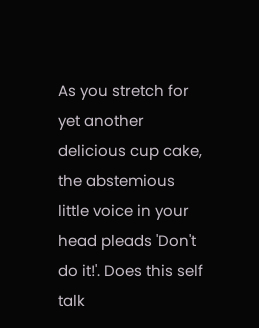As you stretch for yet another delicious cup cake, the abstemious little voice in your head pleads 'Don't do it!'. Does this self talk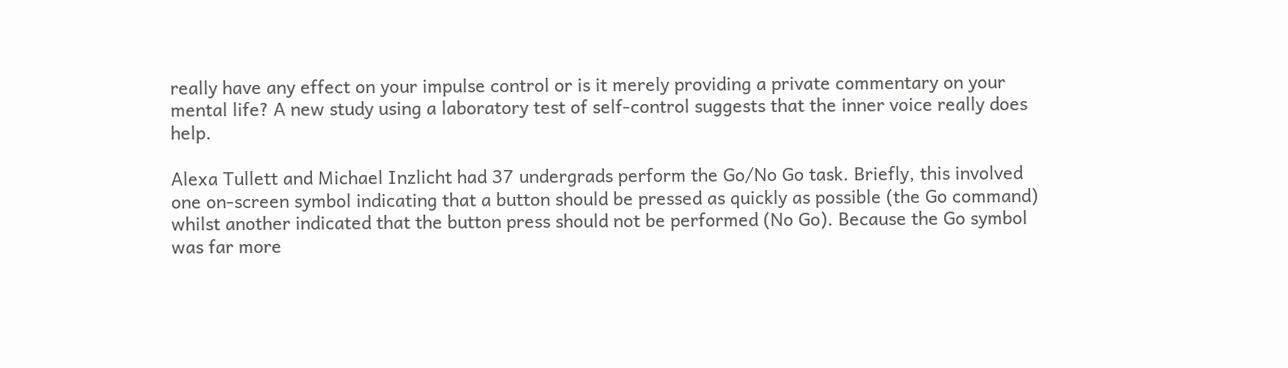really have any effect on your impulse control or is it merely providing a private commentary on your mental life? A new study using a laboratory test of self-control suggests that the inner voice really does help.

Alexa Tullett and Michael Inzlicht had 37 undergrads perform the Go/No Go task. Briefly, this involved one on-screen symbol indicating that a button should be pressed as quickly as possible (the Go command) whilst another indicated that the button press should not be performed (No Go). Because the Go symbol was far more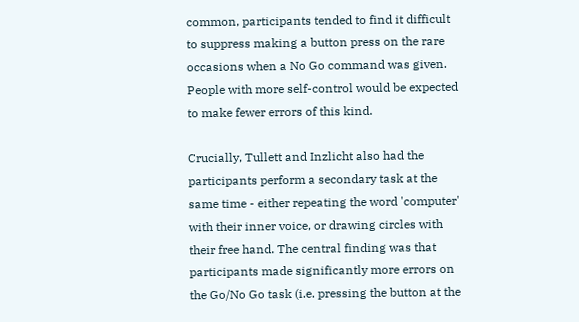common, participants tended to find it difficult to suppress making a button press on the rare occasions when a No Go command was given. People with more self-control would be expected to make fewer errors of this kind.

Crucially, Tullett and Inzlicht also had the participants perform a secondary task at the same time - either repeating the word 'computer' with their inner voice, or drawing circles with their free hand. The central finding was that participants made significantly more errors on the Go/No Go task (i.e. pressing the button at the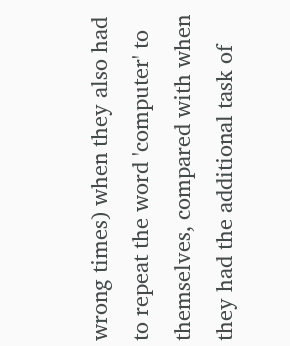wrong times) when they also had to repeat the word 'computer' to themselves, compared with when they had the additional task of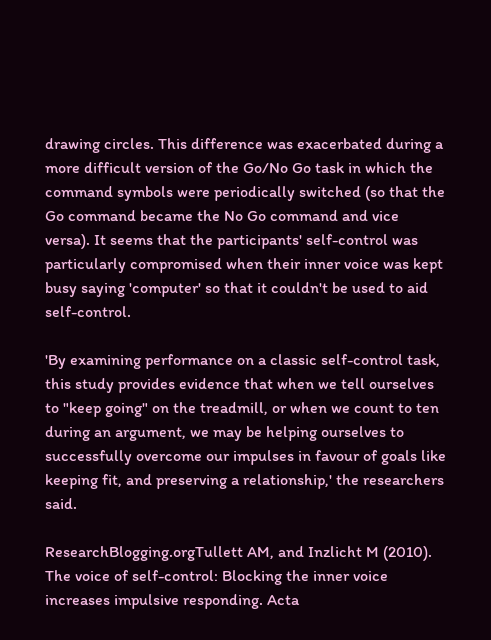drawing circles. This difference was exacerbated during a more difficult version of the Go/No Go task in which the command symbols were periodically switched (so that the Go command became the No Go command and vice versa). It seems that the participants' self-control was particularly compromised when their inner voice was kept busy saying 'computer' so that it couldn't be used to aid self-control.

'By examining performance on a classic self-control task, this study provides evidence that when we tell ourselves to "keep going" on the treadmill, or when we count to ten during an argument, we may be helping ourselves to successfully overcome our impulses in favour of goals like keeping fit, and preserving a relationship,' the researchers said.

ResearchBlogging.orgTullett AM, and Inzlicht M (2010). The voice of self-control: Blocking the inner voice increases impulsive responding. Acta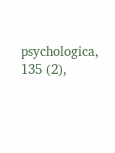psychologica, 135 (2),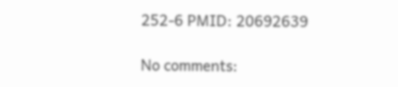252-6 PMID: 20692639

No comments: